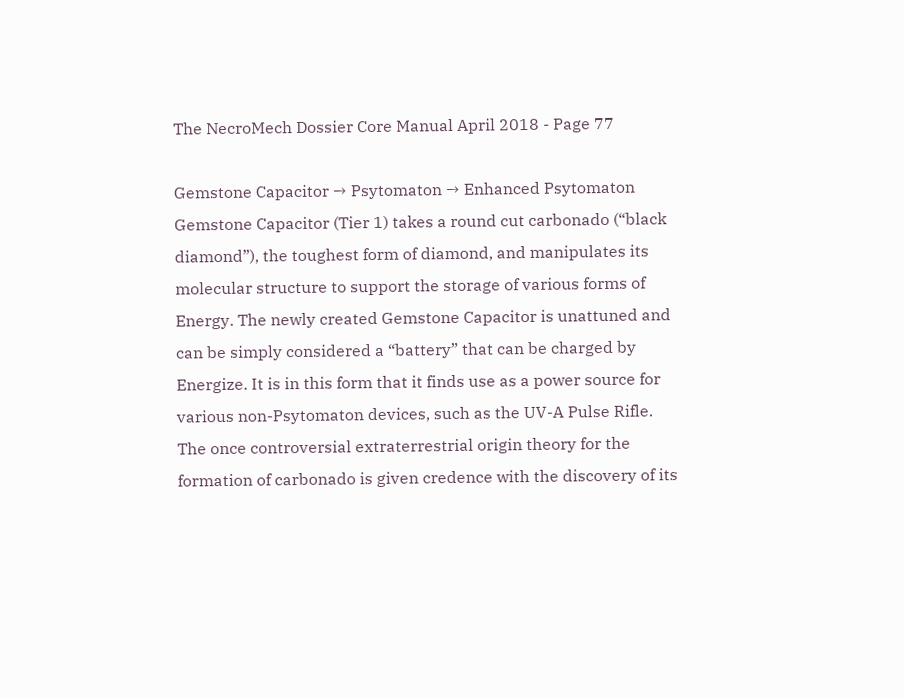The NecroMech Dossier Core Manual April 2018 - Page 77

Gemstone Capacitor → Psytomaton → Enhanced Psytomaton Gemstone Capacitor (Tier 1) takes a round cut carbonado (“black diamond”), the toughest form of diamond, and manipulates its molecular structure to support the storage of various forms of Energy. The newly created Gemstone Capacitor is unattuned and can be simply considered a “battery” that can be charged by Energize. It is in this form that it finds use as a power source for various non-Psytomaton devices, such as the UV-A Pulse Rifle. The once controversial extraterrestrial origin theory for the formation of carbonado is given credence with the discovery of its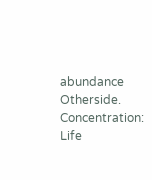abundance Otherside. Concentration: Life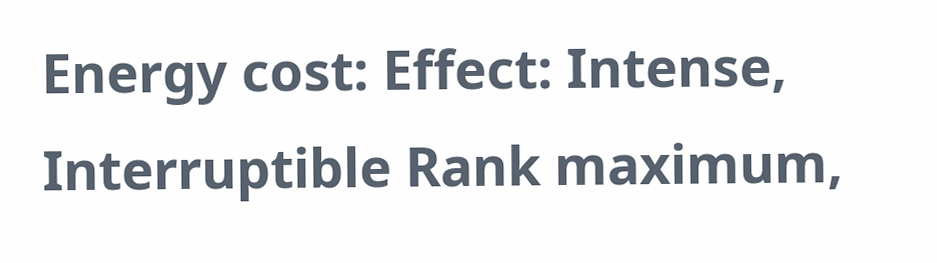Energy cost: Effect: Intense, Interruptible Rank maximum,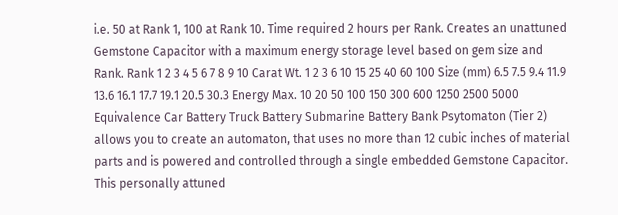i.e. 50 at Rank 1, 100 at Rank 10. Time required 2 hours per Rank. Creates an unattuned Gemstone Capacitor with a maximum energy storage level based on gem size and Rank. Rank 1 2 3 4 5 6 7 8 9 10 Carat Wt. 1 2 3 6 10 15 25 40 60 100 Size (mm) 6.5 7.5 9.4 11.9 13.6 16.1 17.7 19.1 20.5 30.3 Energy Max. 10 20 50 100 150 300 600 1250 2500 5000 Equivalence Car Battery Truck Battery Submarine Battery Bank Psytomaton (Tier 2) allows you to create an automaton, that uses no more than 12 cubic inches of material parts and is powered and controlled through a single embedded Gemstone Capacitor. This personally attuned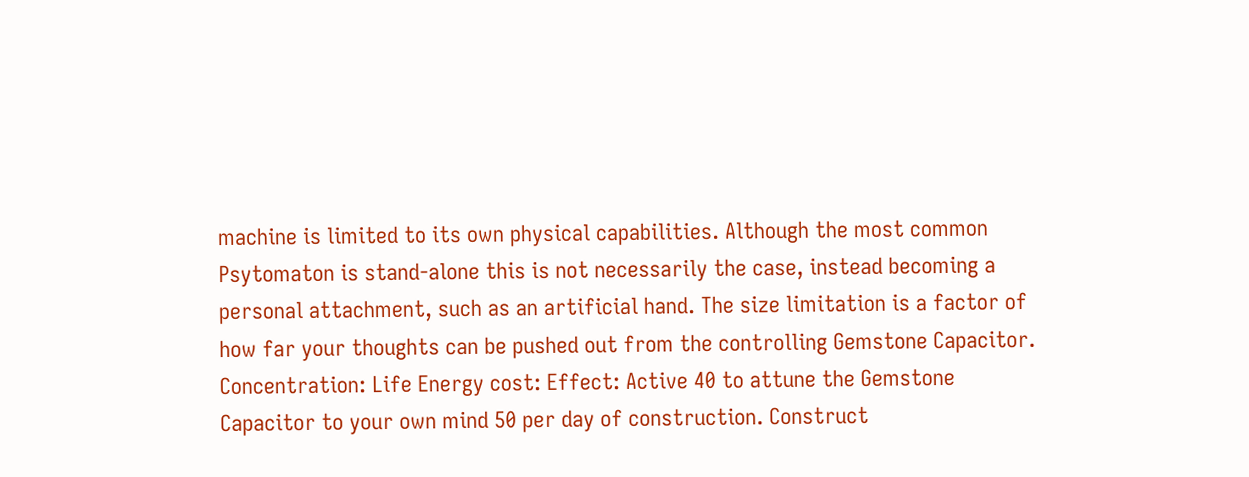machine is limited to its own physical capabilities. Although the most common Psytomaton is stand-alone this is not necessarily the case, instead becoming a personal attachment, such as an artificial hand. The size limitation is a factor of how far your thoughts can be pushed out from the controlling Gemstone Capacitor. Concentration: Life Energy cost: Effect: Active 40 to attune the Gemstone Capacitor to your own mind 50 per day of construction. Construct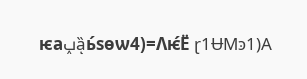ѥаݕȁͅь́ѕɵѡ4)=Ʌѥ́Ё ɽ1ɄMͽ1)A